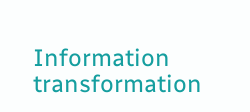Information transformation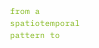from a spatiotemporal pattern to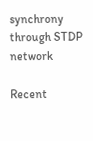synchrony through STDP network

Recent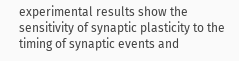experimental results show the sensitivity of synaptic plasticity to the timing of synaptic events and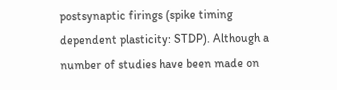postsynaptic firings (spike timing dependent plasticity: STDP). Although a number of studies have been made on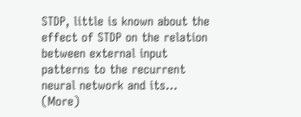STDP, little is known about the effect of STDP on the relation between external input patterns to the recurrent neural network and its… (More)